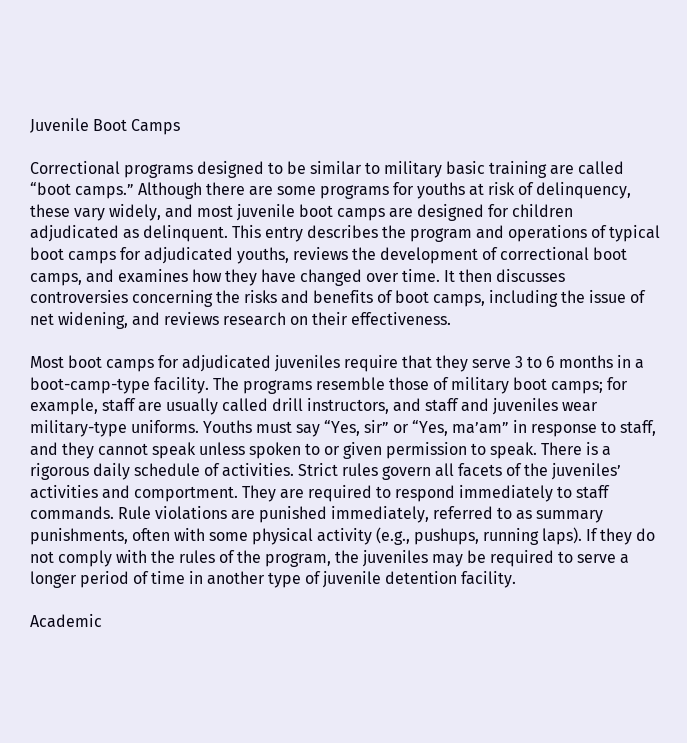Juvenile Boot Camps

Correctional programs designed to be similar to military basic training are called “boot camps.” Although there are some programs for youths at risk of delinquency, these vary widely, and most juvenile boot camps are designed for children adjudicated as delinquent. This entry describes the program and operations of typical boot camps for adjudicated youths, reviews the development of correctional boot camps, and examines how they have changed over time. It then discusses controversies concerning the risks and benefits of boot camps, including the issue of net widening, and reviews research on their effectiveness.

Most boot camps for adjudicated juveniles require that they serve 3 to 6 months in a boot-camp-type facility. The programs resemble those of military boot camps; for example, staff are usually called drill instructors, and staff and juveniles wear military-type uniforms. Youths must say “Yes, sir” or “Yes, ma’am” in response to staff, and they cannot speak unless spoken to or given permission to speak. There is a rigorous daily schedule of activities. Strict rules govern all facets of the juveniles’ activities and comportment. They are required to respond immediately to staff commands. Rule violations are punished immediately, referred to as summary punishments, often with some physical activity (e.g., pushups, running laps). If they do not comply with the rules of the program, the juveniles may be required to serve a longer period of time in another type of juvenile detention facility.

Academic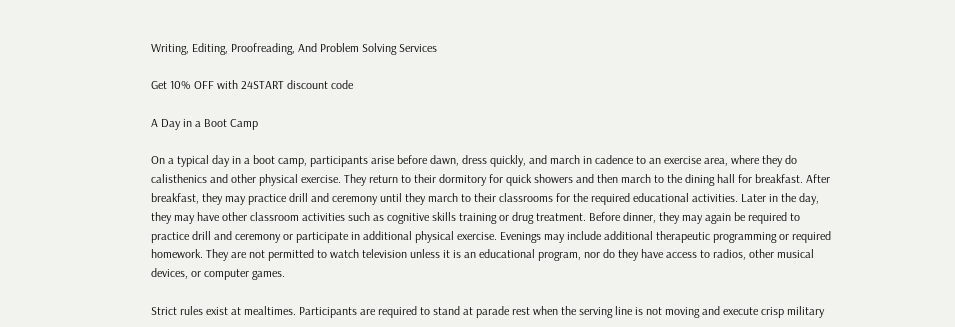Writing, Editing, Proofreading, And Problem Solving Services

Get 10% OFF with 24START discount code

A Day in a Boot Camp

On a typical day in a boot camp, participants arise before dawn, dress quickly, and march in cadence to an exercise area, where they do calisthenics and other physical exercise. They return to their dormitory for quick showers and then march to the dining hall for breakfast. After breakfast, they may practice drill and ceremony until they march to their classrooms for the required educational activities. Later in the day, they may have other classroom activities such as cognitive skills training or drug treatment. Before dinner, they may again be required to practice drill and ceremony or participate in additional physical exercise. Evenings may include additional therapeutic programming or required homework. They are not permitted to watch television unless it is an educational program, nor do they have access to radios, other musical devices, or computer games.

Strict rules exist at mealtimes. Participants are required to stand at parade rest when the serving line is not moving and execute crisp military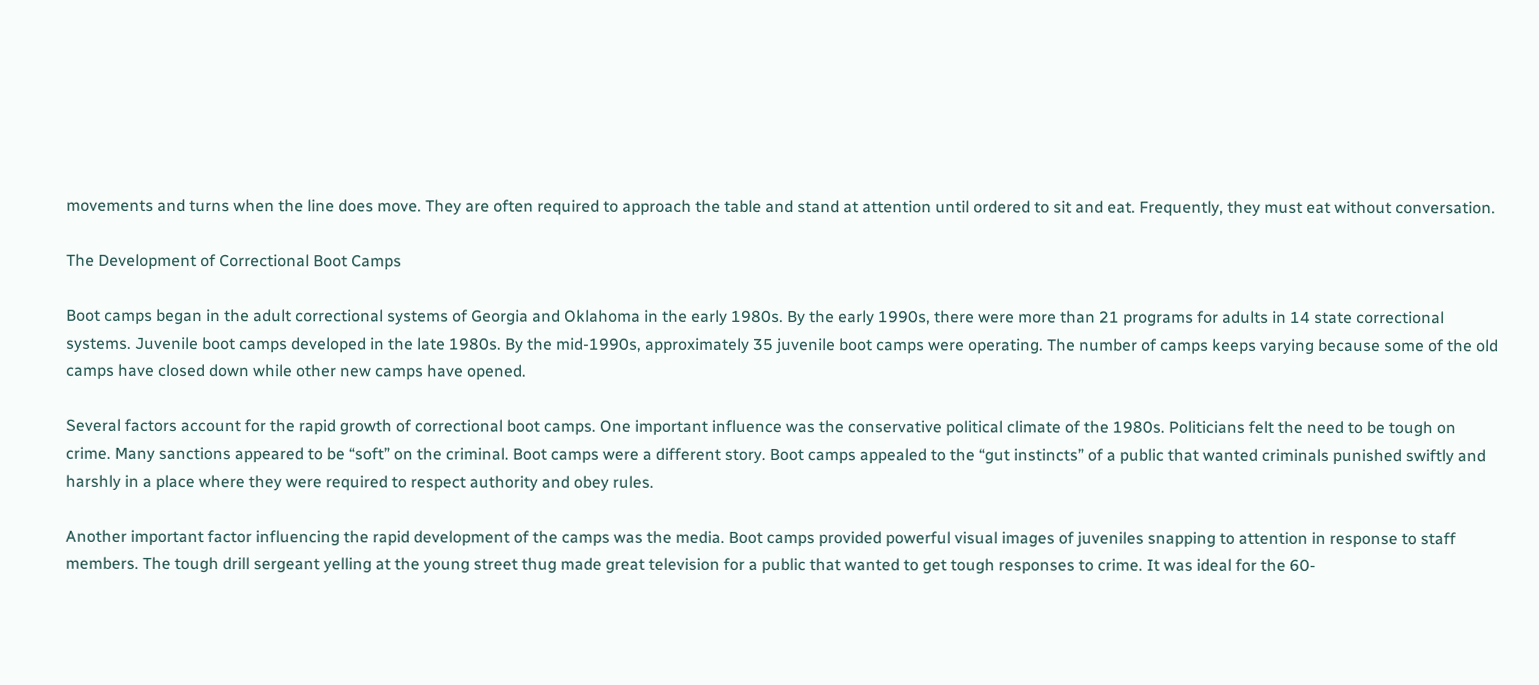movements and turns when the line does move. They are often required to approach the table and stand at attention until ordered to sit and eat. Frequently, they must eat without conversation.

The Development of Correctional Boot Camps

Boot camps began in the adult correctional systems of Georgia and Oklahoma in the early 1980s. By the early 1990s, there were more than 21 programs for adults in 14 state correctional systems. Juvenile boot camps developed in the late 1980s. By the mid-1990s, approximately 35 juvenile boot camps were operating. The number of camps keeps varying because some of the old camps have closed down while other new camps have opened.

Several factors account for the rapid growth of correctional boot camps. One important influence was the conservative political climate of the 1980s. Politicians felt the need to be tough on crime. Many sanctions appeared to be “soft” on the criminal. Boot camps were a different story. Boot camps appealed to the “gut instincts” of a public that wanted criminals punished swiftly and harshly in a place where they were required to respect authority and obey rules.

Another important factor influencing the rapid development of the camps was the media. Boot camps provided powerful visual images of juveniles snapping to attention in response to staff members. The tough drill sergeant yelling at the young street thug made great television for a public that wanted to get tough responses to crime. It was ideal for the 60-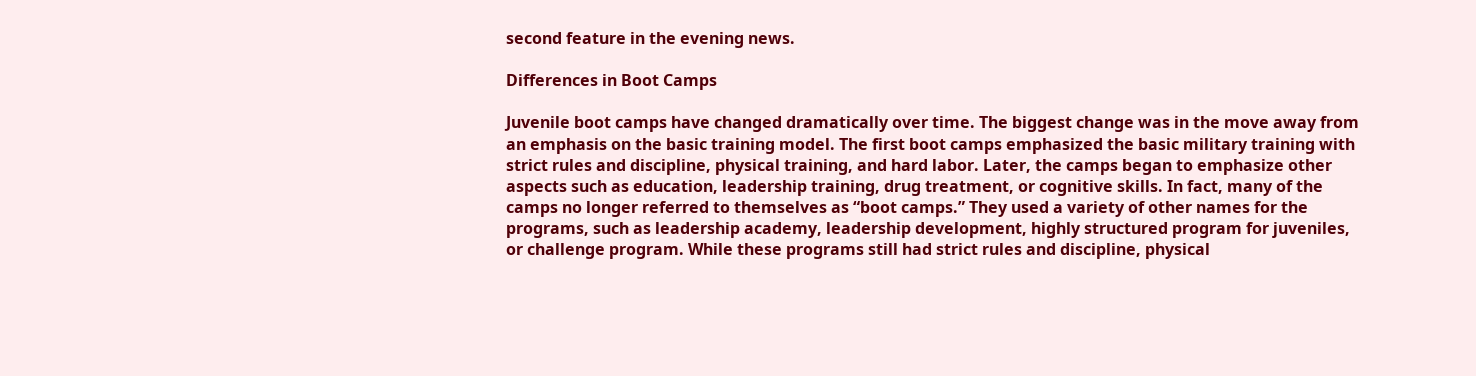second feature in the evening news.

Differences in Boot Camps

Juvenile boot camps have changed dramatically over time. The biggest change was in the move away from an emphasis on the basic training model. The first boot camps emphasized the basic military training with strict rules and discipline, physical training, and hard labor. Later, the camps began to emphasize other aspects such as education, leadership training, drug treatment, or cognitive skills. In fact, many of the camps no longer referred to themselves as “boot camps.” They used a variety of other names for the programs, such as leadership academy, leadership development, highly structured program for juveniles, or challenge program. While these programs still had strict rules and discipline, physical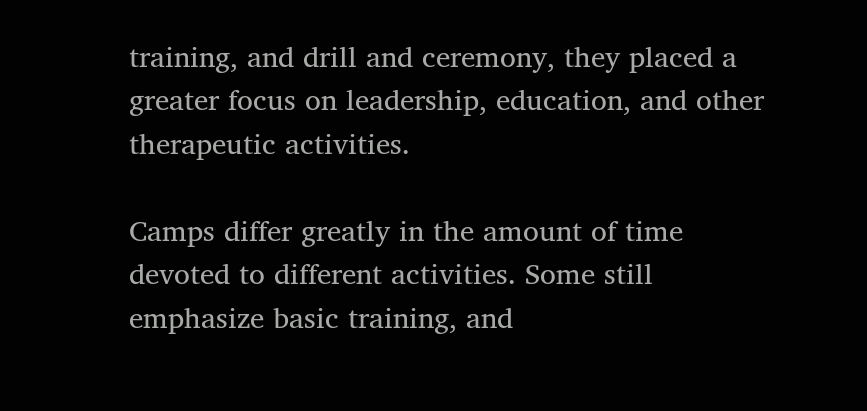training, and drill and ceremony, they placed a greater focus on leadership, education, and other therapeutic activities.

Camps differ greatly in the amount of time devoted to different activities. Some still emphasize basic training, and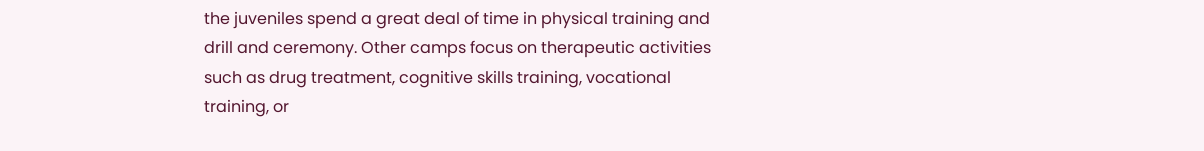the juveniles spend a great deal of time in physical training and drill and ceremony. Other camps focus on therapeutic activities such as drug treatment, cognitive skills training, vocational training, or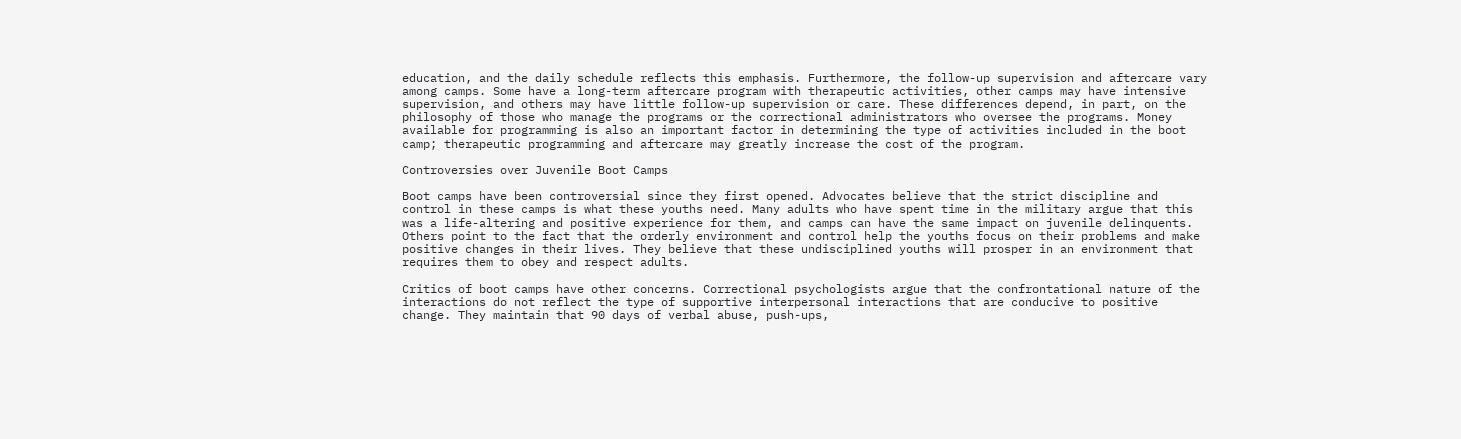education, and the daily schedule reflects this emphasis. Furthermore, the follow-up supervision and aftercare vary among camps. Some have a long-term aftercare program with therapeutic activities, other camps may have intensive supervision, and others may have little follow-up supervision or care. These differences depend, in part, on the philosophy of those who manage the programs or the correctional administrators who oversee the programs. Money available for programming is also an important factor in determining the type of activities included in the boot camp; therapeutic programming and aftercare may greatly increase the cost of the program.

Controversies over Juvenile Boot Camps

Boot camps have been controversial since they first opened. Advocates believe that the strict discipline and control in these camps is what these youths need. Many adults who have spent time in the military argue that this was a life-altering and positive experience for them, and camps can have the same impact on juvenile delinquents. Others point to the fact that the orderly environment and control help the youths focus on their problems and make positive changes in their lives. They believe that these undisciplined youths will prosper in an environment that requires them to obey and respect adults.

Critics of boot camps have other concerns. Correctional psychologists argue that the confrontational nature of the interactions do not reflect the type of supportive interpersonal interactions that are conducive to positive change. They maintain that 90 days of verbal abuse, push-ups,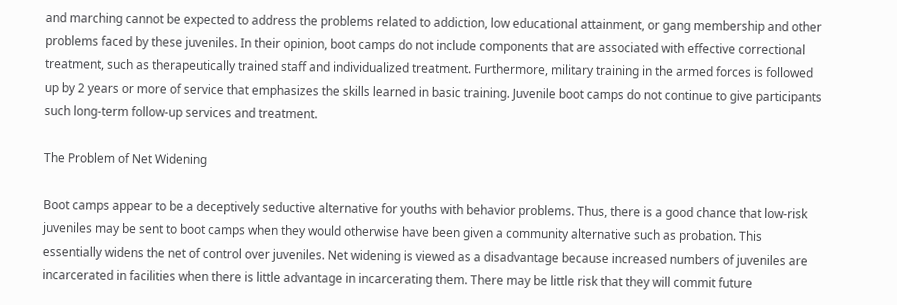and marching cannot be expected to address the problems related to addiction, low educational attainment, or gang membership and other problems faced by these juveniles. In their opinion, boot camps do not include components that are associated with effective correctional treatment, such as therapeutically trained staff and individualized treatment. Furthermore, military training in the armed forces is followed up by 2 years or more of service that emphasizes the skills learned in basic training. Juvenile boot camps do not continue to give participants such long-term follow-up services and treatment.

The Problem of Net Widening

Boot camps appear to be a deceptively seductive alternative for youths with behavior problems. Thus, there is a good chance that low-risk juveniles may be sent to boot camps when they would otherwise have been given a community alternative such as probation. This essentially widens the net of control over juveniles. Net widening is viewed as a disadvantage because increased numbers of juveniles are incarcerated in facilities when there is little advantage in incarcerating them. There may be little risk that they will commit future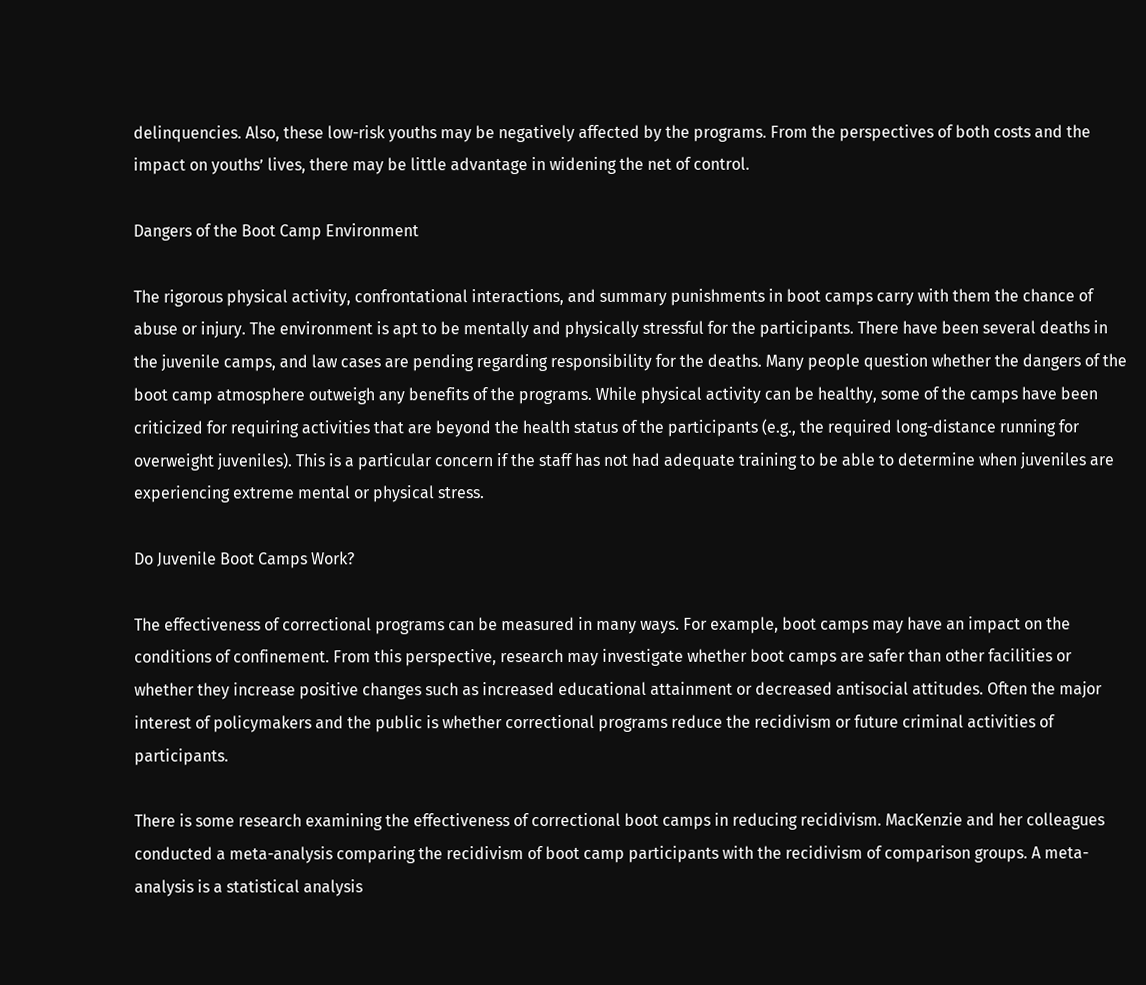delinquencies. Also, these low-risk youths may be negatively affected by the programs. From the perspectives of both costs and the impact on youths’ lives, there may be little advantage in widening the net of control.

Dangers of the Boot Camp Environment

The rigorous physical activity, confrontational interactions, and summary punishments in boot camps carry with them the chance of abuse or injury. The environment is apt to be mentally and physically stressful for the participants. There have been several deaths in the juvenile camps, and law cases are pending regarding responsibility for the deaths. Many people question whether the dangers of the boot camp atmosphere outweigh any benefits of the programs. While physical activity can be healthy, some of the camps have been criticized for requiring activities that are beyond the health status of the participants (e.g., the required long-distance running for overweight juveniles). This is a particular concern if the staff has not had adequate training to be able to determine when juveniles are experiencing extreme mental or physical stress.

Do Juvenile Boot Camps Work?

The effectiveness of correctional programs can be measured in many ways. For example, boot camps may have an impact on the conditions of confinement. From this perspective, research may investigate whether boot camps are safer than other facilities or whether they increase positive changes such as increased educational attainment or decreased antisocial attitudes. Often the major interest of policymakers and the public is whether correctional programs reduce the recidivism or future criminal activities of participants.

There is some research examining the effectiveness of correctional boot camps in reducing recidivism. MacKenzie and her colleagues conducted a meta-analysis comparing the recidivism of boot camp participants with the recidivism of comparison groups. A meta-analysis is a statistical analysis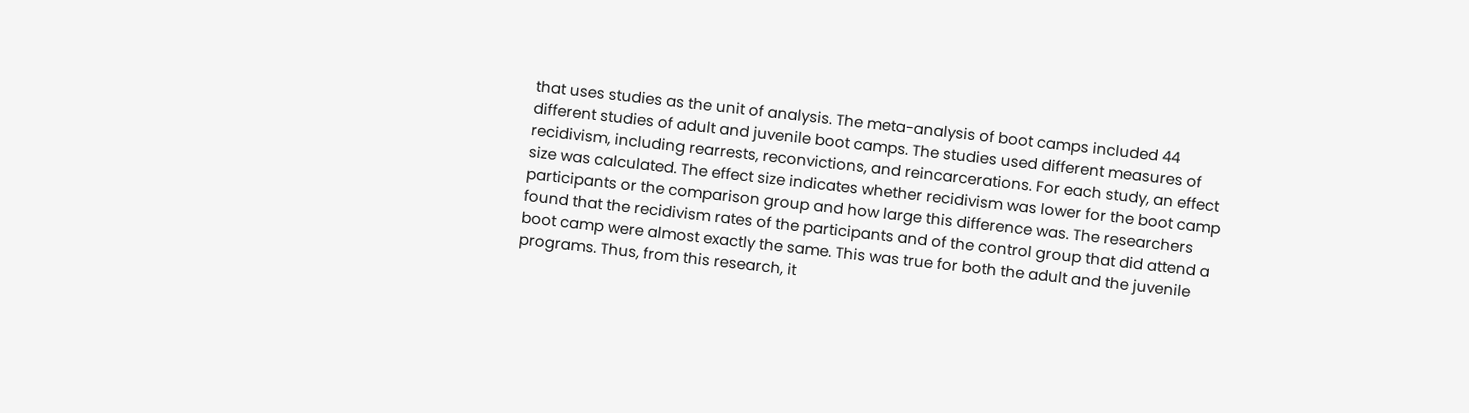that uses studies as the unit of analysis. The meta-analysis of boot camps included 44 different studies of adult and juvenile boot camps. The studies used different measures of recidivism, including rearrests, reconvictions, and reincarcerations. For each study, an effect size was calculated. The effect size indicates whether recidivism was lower for the boot camp participants or the comparison group and how large this difference was. The researchers found that the recidivism rates of the participants and of the control group that did attend a boot camp were almost exactly the same. This was true for both the adult and the juvenile programs. Thus, from this research, it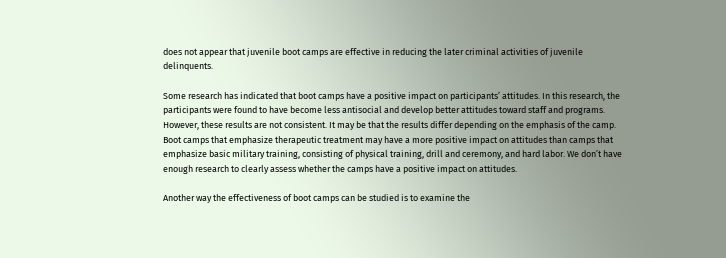does not appear that juvenile boot camps are effective in reducing the later criminal activities of juvenile delinquents.

Some research has indicated that boot camps have a positive impact on participants’ attitudes. In this research, the participants were found to have become less antisocial and develop better attitudes toward staff and programs. However, these results are not consistent. It may be that the results differ depending on the emphasis of the camp. Boot camps that emphasize therapeutic treatment may have a more positive impact on attitudes than camps that emphasize basic military training, consisting of physical training, drill and ceremony, and hard labor. We don’t have enough research to clearly assess whether the camps have a positive impact on attitudes.

Another way the effectiveness of boot camps can be studied is to examine the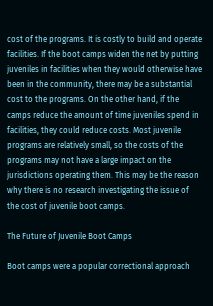cost of the programs. It is costly to build and operate facilities. If the boot camps widen the net by putting juveniles in facilities when they would otherwise have been in the community, there may be a substantial cost to the programs. On the other hand, if the camps reduce the amount of time juveniles spend in facilities, they could reduce costs. Most juvenile programs are relatively small, so the costs of the programs may not have a large impact on the jurisdictions operating them. This may be the reason why there is no research investigating the issue of the cost of juvenile boot camps.

The Future of Juvenile Boot Camps

Boot camps were a popular correctional approach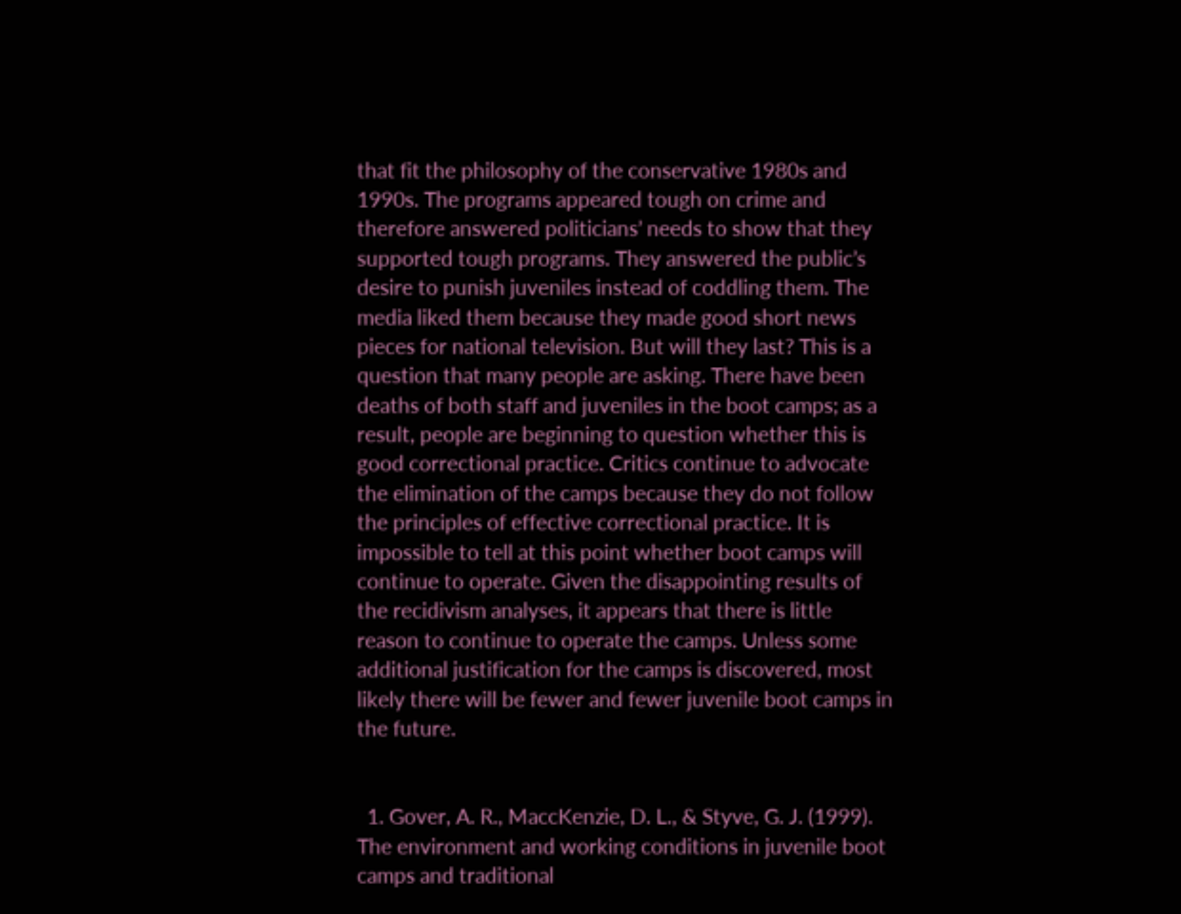that fit the philosophy of the conservative 1980s and 1990s. The programs appeared tough on crime and therefore answered politicians’ needs to show that they supported tough programs. They answered the public’s desire to punish juveniles instead of coddling them. The media liked them because they made good short news pieces for national television. But will they last? This is a question that many people are asking. There have been deaths of both staff and juveniles in the boot camps; as a result, people are beginning to question whether this is good correctional practice. Critics continue to advocate the elimination of the camps because they do not follow the principles of effective correctional practice. It is impossible to tell at this point whether boot camps will continue to operate. Given the disappointing results of the recidivism analyses, it appears that there is little reason to continue to operate the camps. Unless some additional justification for the camps is discovered, most likely there will be fewer and fewer juvenile boot camps in the future.


  1. Gover, A. R., MaccKenzie, D. L., & Styve, G. J. (1999). The environment and working conditions in juvenile boot camps and traditional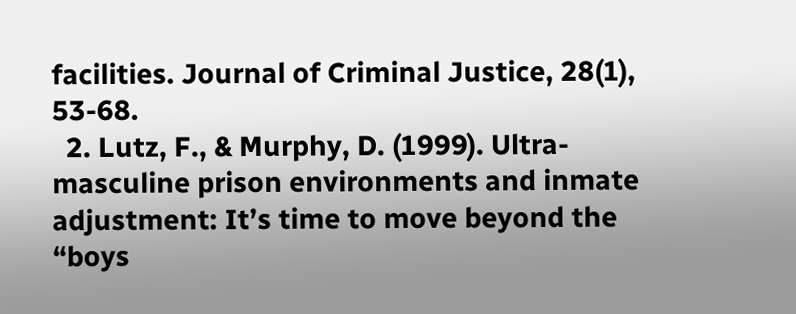facilities. Journal of Criminal Justice, 28(1), 53-68.
  2. Lutz, F., & Murphy, D. (1999). Ultra-masculine prison environments and inmate adjustment: It’s time to move beyond the “boys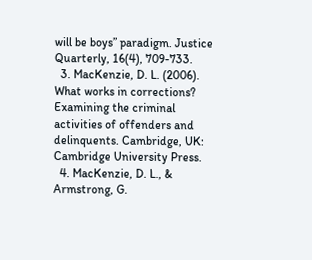will be boys” paradigm. Justice Quarterly, 16(4), 709-733.
  3. MacKenzie, D. L. (2006). What works in corrections? Examining the criminal activities of offenders and delinquents. Cambridge, UK: Cambridge University Press.
  4. MacKenzie, D. L., & Armstrong, G.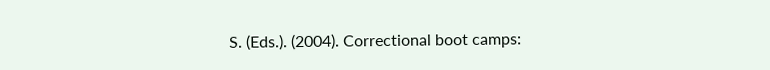S. (Eds.). (2004). Correctional boot camps: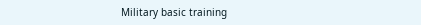Military basic training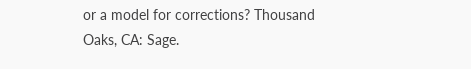or a model for corrections? Thousand Oaks, CA: Sage.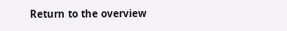Return to the overview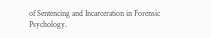of Sentencing and Incarceration in Forensic Psychology.